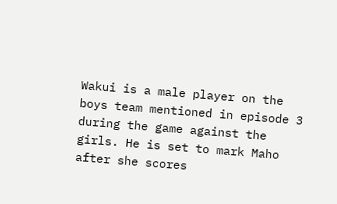Wakui is a male player on the boys team mentioned in episode 3 during the game against the girls. He is set to mark Maho after she scores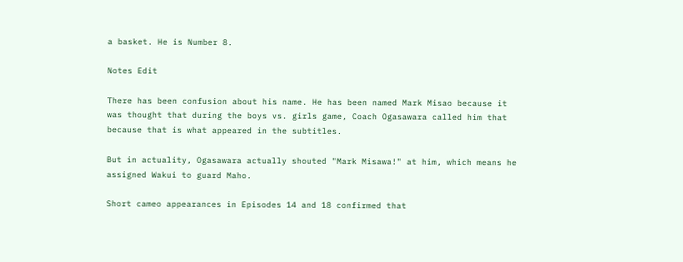a basket. He is Number 8.

Notes Edit

There has been confusion about his name. He has been named Mark Misao because it was thought that during the boys vs. girls game, Coach Ogasawara called him that because that is what appeared in the subtitles.

But in actuality, Ogasawara actually shouted "Mark Misawa!" at him, which means he assigned Wakui to guard Maho.

Short cameo appearances in Episodes 14 and 18 confirmed that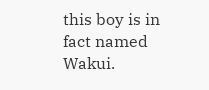this boy is in fact named Wakui.